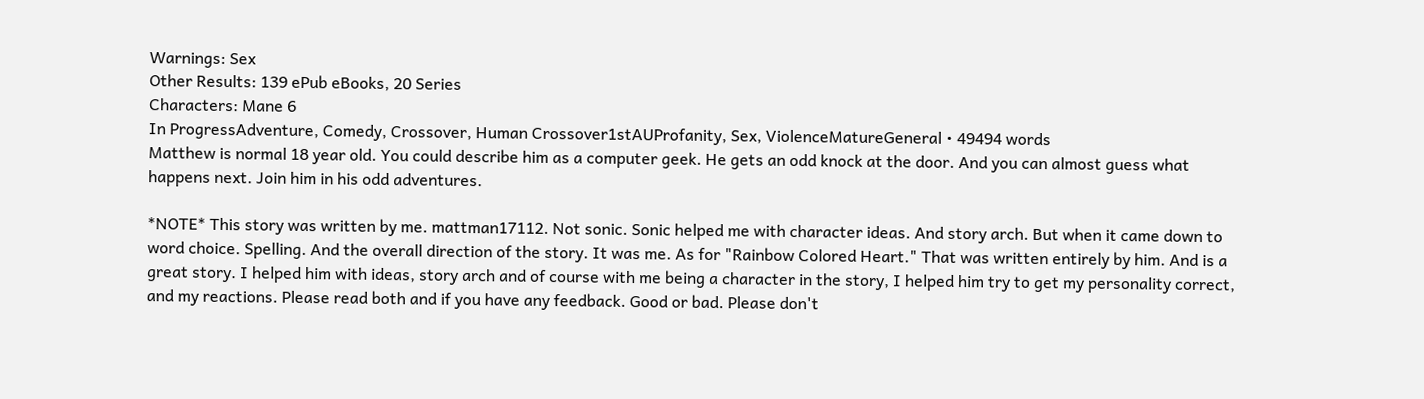Warnings: Sex
Other Results: 139 ePub eBooks, 20 Series
Characters: Mane 6
In ProgressAdventure, Comedy, Crossover, Human Crossover1stAUProfanity, Sex, ViolenceMatureGeneral • 49494 words
Matthew is normal 18 year old. You could describe him as a computer geek. He gets an odd knock at the door. And you can almost guess what happens next. Join him in his odd adventures.

*NOTE* This story was written by me. mattman17112. Not sonic. Sonic helped me with character ideas. And story arch. But when it came down to word choice. Spelling. And the overall direction of the story. It was me. As for "Rainbow Colored Heart." That was written entirely by him. And is a great story. I helped him with ideas, story arch and of course with me being a character in the story, I helped him try to get my personality correct, and my reactions. Please read both and if you have any feedback. Good or bad. Please don't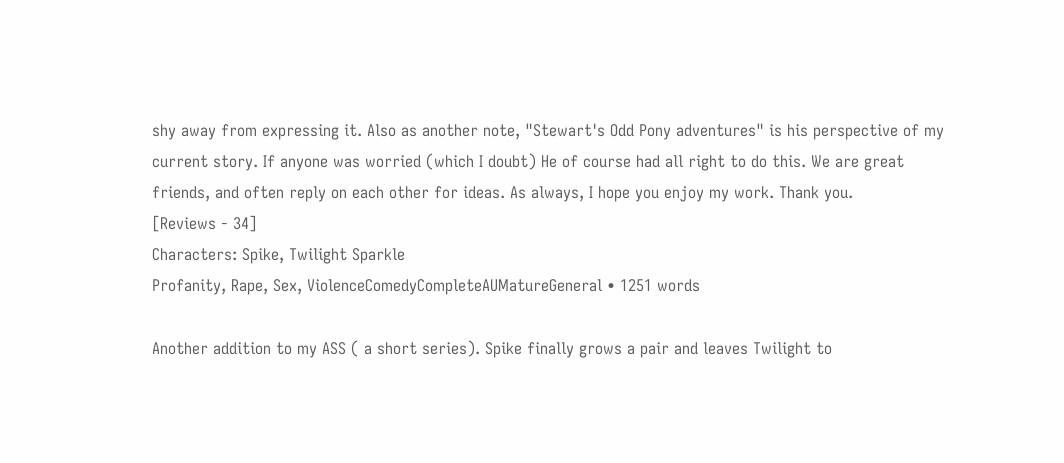shy away from expressing it. Also as another note, "Stewart's Odd Pony adventures" is his perspective of my current story. If anyone was worried (which I doubt) He of course had all right to do this. We are great friends, and often reply on each other for ideas. As always, I hope you enjoy my work. Thank you.
[Reviews - 34]
Characters: Spike, Twilight Sparkle
Profanity, Rape, Sex, ViolenceComedyCompleteAUMatureGeneral • 1251 words

Another addition to my ASS ( a short series). Spike finally grows a pair and leaves Twilight to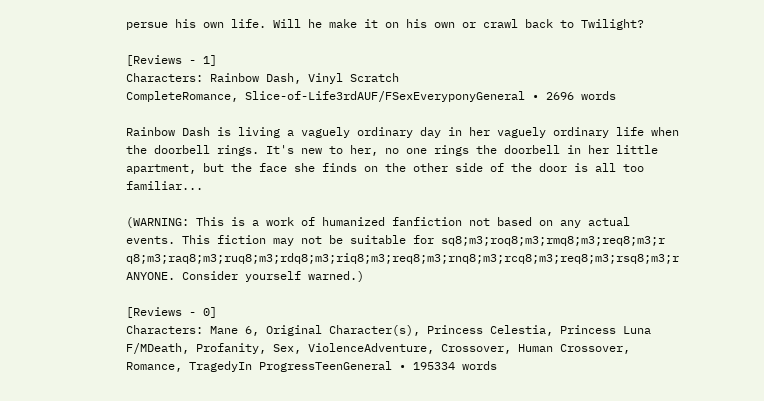persue his own life. Will he make it on his own or crawl back to Twilight?

[Reviews - 1]
Characters: Rainbow Dash, Vinyl Scratch
CompleteRomance, Slice-of-Life3rdAUF/FSexEveryponyGeneral • 2696 words

Rainbow Dash is living a vaguely ordinary day in her vaguely ordinary life when the doorbell rings. It's new to her, no one rings the doorbell in her little apartment, but the face she finds on the other side of the door is all too familiar...

(WARNING: This is a work of humanized fanfiction not based on any actual events. This fiction may not be suitable for sq8;m3;roq8;m3;rmq8;m3;req8;m3;r q8;m3;raq8;m3;ruq8;m3;rdq8;m3;riq8;m3;req8;m3;rnq8;m3;rcq8;m3;req8;m3;rsq8;m3;r ANYONE. Consider yourself warned.)

[Reviews - 0]
Characters: Mane 6, Original Character(s), Princess Celestia, Princess Luna
F/MDeath, Profanity, Sex, ViolenceAdventure, Crossover, Human Crossover, Romance, TragedyIn ProgressTeenGeneral • 195334 words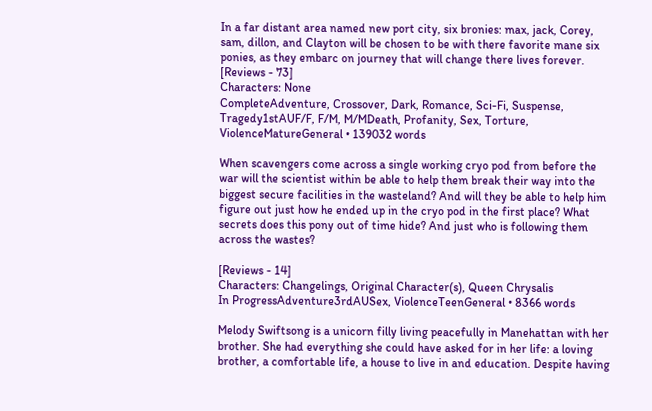In a far distant area named new port city, six bronies: max, jack, Corey, sam, dillon, and Clayton will be chosen to be with there favorite mane six ponies, as they embarc on journey that will change there lives forever.
[Reviews - 73]
Characters: None
CompleteAdventure, Crossover, Dark, Romance, Sci-Fi, Suspense, Tragedy1stAUF/F, F/M, M/MDeath, Profanity, Sex, Torture, ViolenceMatureGeneral • 139032 words

When scavengers come across a single working cryo pod from before the war will the scientist within be able to help them break their way into the biggest secure facilities in the wasteland? And will they be able to help him figure out just how he ended up in the cryo pod in the first place? What secrets does this pony out of time hide? And just who is following them across the wastes?

[Reviews - 14]
Characters: Changelings, Original Character(s), Queen Chrysalis
In ProgressAdventure3rdAUSex, ViolenceTeenGeneral • 8366 words

Melody Swiftsong is a unicorn filly living peacefully in Manehattan with her brother. She had everything she could have asked for in her life: a loving brother, a comfortable life, a house to live in and education. Despite having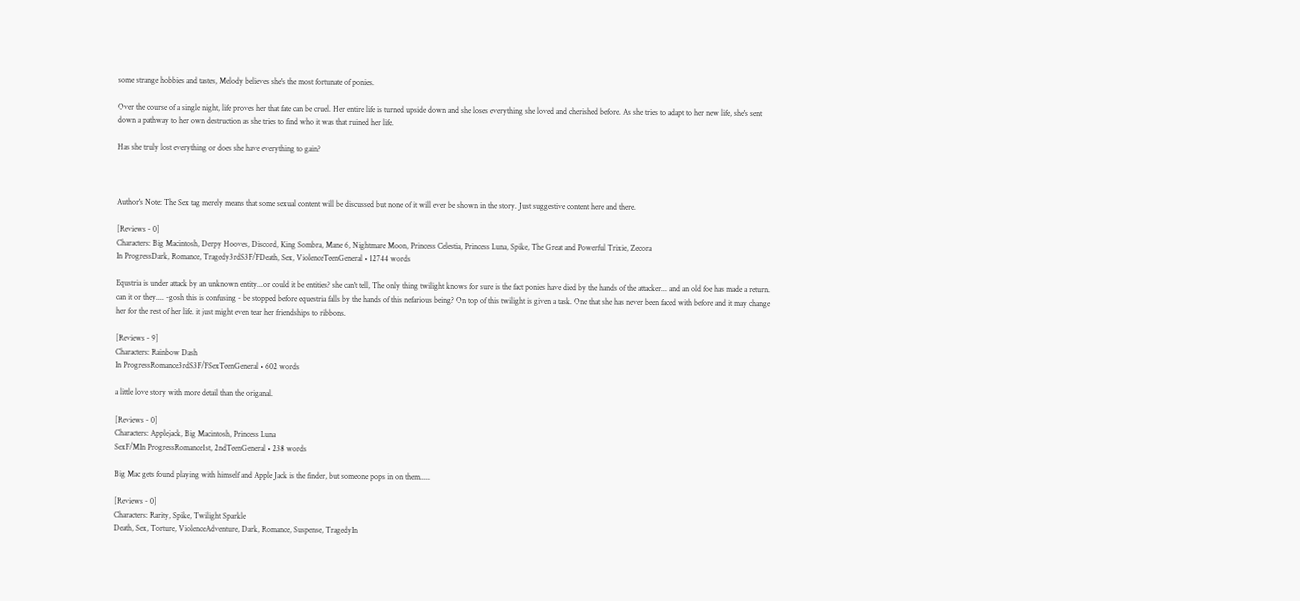some strange hobbies and tastes, Melody believes she's the most fortunate of ponies.

Over the course of a single night, life proves her that fate can be cruel. Her entire life is turned upside down and she loses everything she loved and cherished before. As she tries to adapt to her new life, she's sent down a pathway to her own destruction as she tries to find who it was that ruined her life.

Has she truly lost everything or does she have everything to gain?



Author's Note: The Sex tag merely means that some sexual content will be discussed but none of it will ever be shown in the story. Just suggestive content here and there.

[Reviews - 0]
Characters: Big Macintosh, Derpy Hooves, Discord, King Sombra, Mane 6, Nightmare Moon, Princess Celestia, Princess Luna, Spike, The Great and Powerful Trixie, Zecora
In ProgressDark, Romance, Tragedy3rdS3F/FDeath, Sex, ViolenceTeenGeneral • 12744 words

Equstria is under attack by an unknown entity...or could it be entities? she can't tell, The only thing twilight knows for sure is the fact ponies have died by the hands of the attacker... and an old foe has made a return. can it or they.... -gosh this is confusing - be stopped before equestria falls by the hands of this nefarious being? On top of this twilight is given a task. One that she has never been faced with before and it may change her for the rest of her life. it just might even tear her friendships to ribbons.

[Reviews - 9]
Characters: Rainbow Dash
In ProgressRomance3rdS3F/FSexTeenGeneral • 602 words

a little love story with more detail than the origanal.

[Reviews - 0]
Characters: Applejack, Big Macintosh, Princess Luna
SexF/MIn ProgressRomance1st, 2ndTeenGeneral • 238 words

Big Mac gets found playing with himself and Apple Jack is the finder, but someone pops in on them.....

[Reviews - 0]
Characters: Rarity, Spike, Twilight Sparkle
Death, Sex, Torture, ViolenceAdventure, Dark, Romance, Suspense, TragedyIn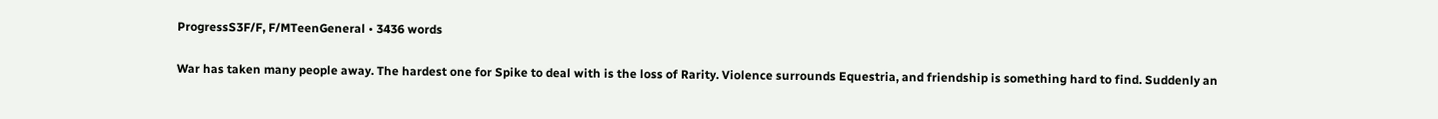ProgressS3F/F, F/MTeenGeneral • 3436 words

War has taken many people away. The hardest one for Spike to deal with is the loss of Rarity. Violence surrounds Equestria, and friendship is something hard to find. Suddenly an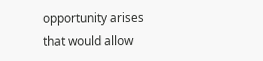opportunity arises that would allow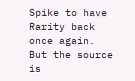Spike to have Rarity back once again. But the source is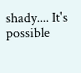shady.... It's possible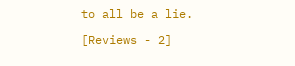to all be a lie.

[Reviews - 2]